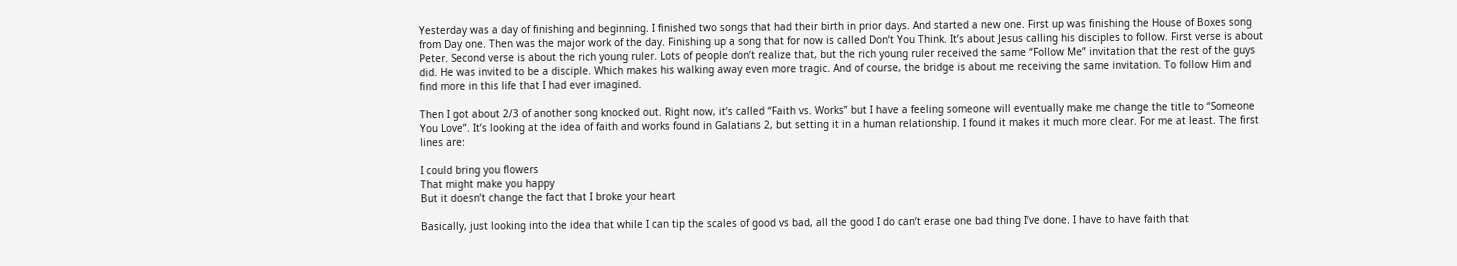Yesterday was a day of finishing and beginning. I finished two songs that had their birth in prior days. And started a new one. First up was finishing the House of Boxes song from Day one. Then was the major work of the day. Finishing up a song that for now is called Don’t You Think. It’s about Jesus calling his disciples to follow. First verse is about Peter. Second verse is about the rich young ruler. Lots of people don’t realize that, but the rich young ruler received the same “Follow Me” invitation that the rest of the guys did. He was invited to be a disciple. Which makes his walking away even more tragic. And of course, the bridge is about me receiving the same invitation. To follow Him and find more in this life that I had ever imagined.

Then I got about 2/3 of another song knocked out. Right now, it’s called “Faith vs. Works” but I have a feeling someone will eventually make me change the title to “Someone You Love”. It’s looking at the idea of faith and works found in Galatians 2, but setting it in a human relationship. I found it makes it much more clear. For me at least. The first lines are:

I could bring you flowers
That might make you happy
But it doesn’t change the fact that I broke your heart

Basically, just looking into the idea that while I can tip the scales of good vs bad, all the good I do can’t erase one bad thing I’ve done. I have to have faith that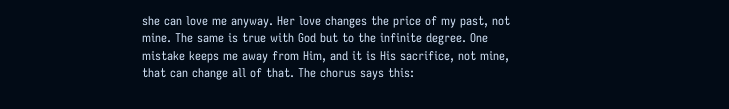she can love me anyway. Her love changes the price of my past, not mine. The same is true with God but to the infinite degree. One mistake keeps me away from Him, and it is His sacrifice, not mine, that can change all of that. The chorus says this: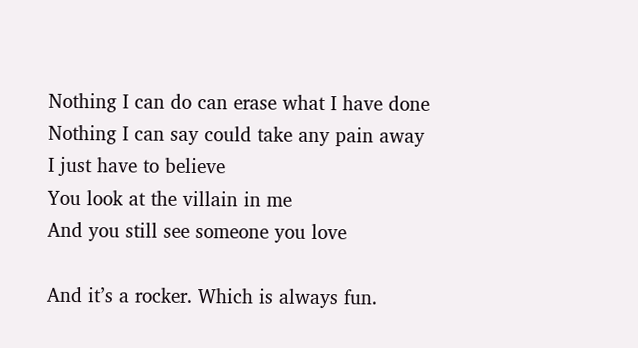Nothing I can do can erase what I have done
Nothing I can say could take any pain away
I just have to believe
You look at the villain in me
And you still see someone you love

And it’s a rocker. Which is always fun.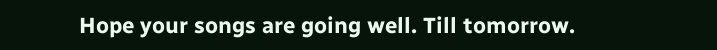Hope your songs are going well. Till tomorrow.